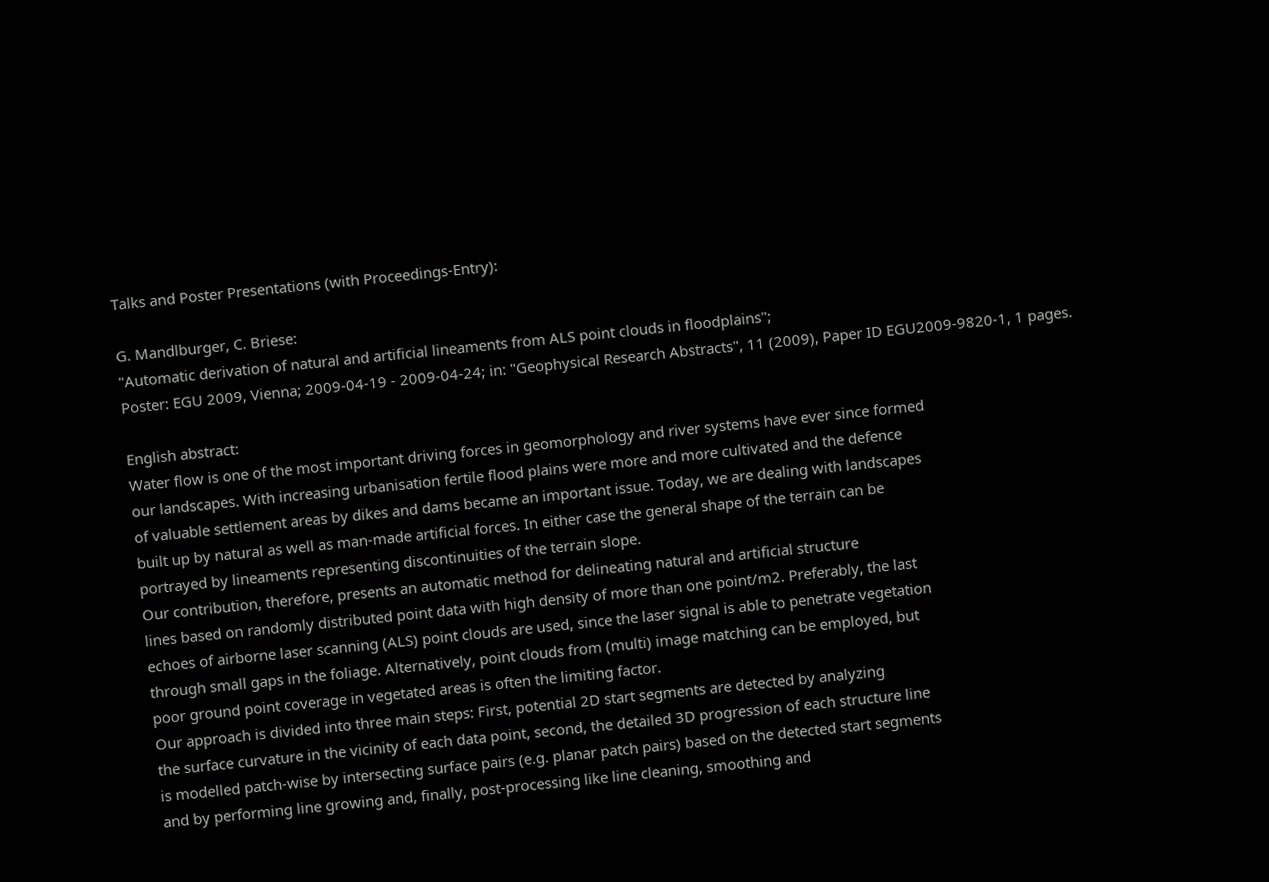Talks and Poster Presentations (with Proceedings-Entry):

G. Mandlburger, C. Briese:
"Automatic derivation of natural and artificial lineaments from ALS point clouds in floodplains";
Poster: EGU 2009, Vienna; 2009-04-19 - 2009-04-24; in: "Geophysical Research Abstracts", 11 (2009), Paper ID EGU2009-9820-1, 1 pages.

English abstract:
Water flow is one of the most important driving forces in geomorphology and river systems have ever since formed
our landscapes. With increasing urbanisation fertile flood plains were more and more cultivated and the defence
of valuable settlement areas by dikes and dams became an important issue. Today, we are dealing with landscapes
built up by natural as well as man-made artificial forces. In either case the general shape of the terrain can be
portrayed by lineaments representing discontinuities of the terrain slope.
Our contribution, therefore, presents an automatic method for delineating natural and artificial structure
lines based on randomly distributed point data with high density of more than one point/m2. Preferably, the last
echoes of airborne laser scanning (ALS) point clouds are used, since the laser signal is able to penetrate vegetation
through small gaps in the foliage. Alternatively, point clouds from (multi) image matching can be employed, but
poor ground point coverage in vegetated areas is often the limiting factor.
Our approach is divided into three main steps: First, potential 2D start segments are detected by analyzing
the surface curvature in the vicinity of each data point, second, the detailed 3D progression of each structure line
is modelled patch-wise by intersecting surface pairs (e.g. planar patch pairs) based on the detected start segments
and by performing line growing and, finally, post-processing like line cleaning, smoothing and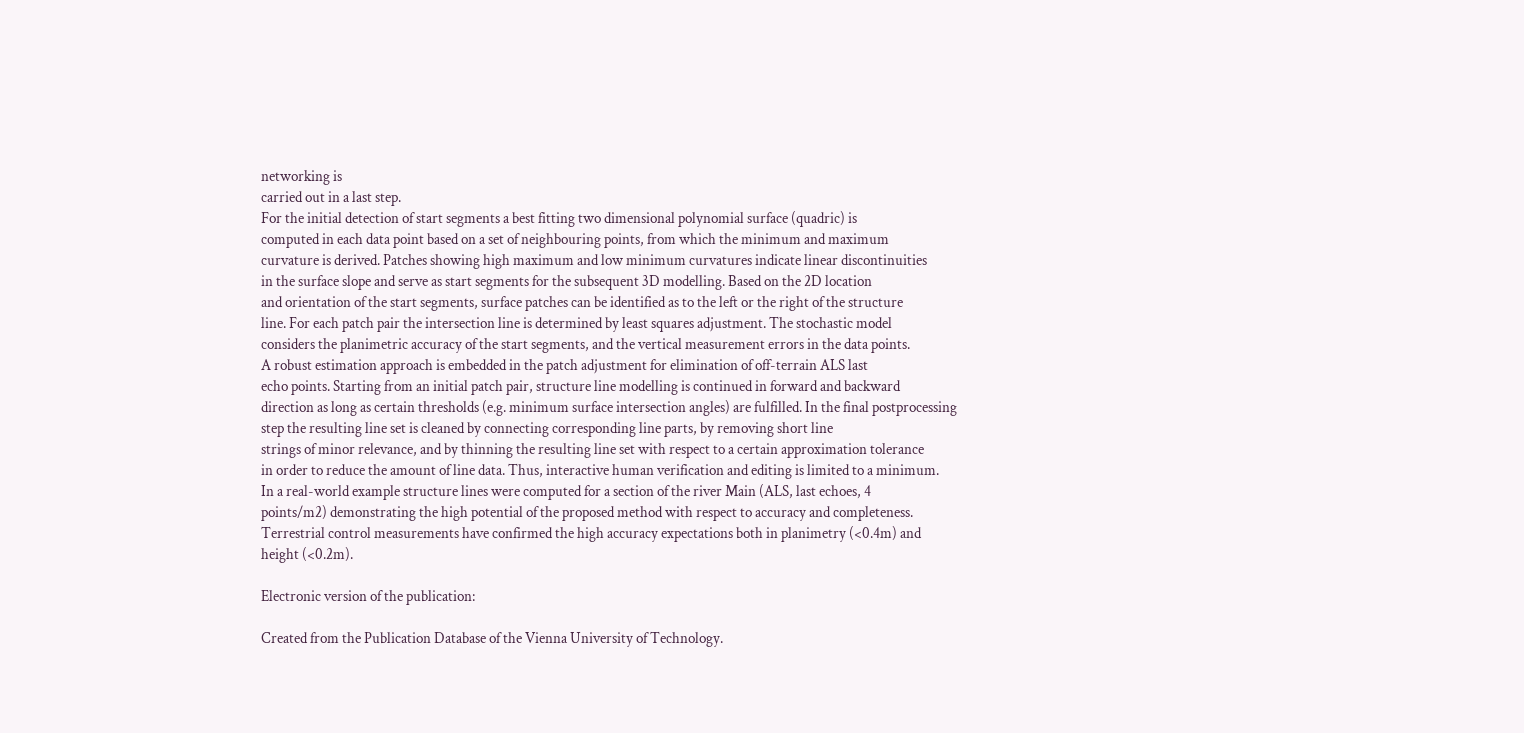networking is
carried out in a last step.
For the initial detection of start segments a best fitting two dimensional polynomial surface (quadric) is
computed in each data point based on a set of neighbouring points, from which the minimum and maximum
curvature is derived. Patches showing high maximum and low minimum curvatures indicate linear discontinuities
in the surface slope and serve as start segments for the subsequent 3D modelling. Based on the 2D location
and orientation of the start segments, surface patches can be identified as to the left or the right of the structure
line. For each patch pair the intersection line is determined by least squares adjustment. The stochastic model
considers the planimetric accuracy of the start segments, and the vertical measurement errors in the data points.
A robust estimation approach is embedded in the patch adjustment for elimination of off-terrain ALS last
echo points. Starting from an initial patch pair, structure line modelling is continued in forward and backward
direction as long as certain thresholds (e.g. minimum surface intersection angles) are fulfilled. In the final postprocessing
step the resulting line set is cleaned by connecting corresponding line parts, by removing short line
strings of minor relevance, and by thinning the resulting line set with respect to a certain approximation tolerance
in order to reduce the amount of line data. Thus, interactive human verification and editing is limited to a minimum.
In a real-world example structure lines were computed for a section of the river Main (ALS, last echoes, 4
points/m2) demonstrating the high potential of the proposed method with respect to accuracy and completeness.
Terrestrial control measurements have confirmed the high accuracy expectations both in planimetry (<0.4m) and
height (<0.2m).

Electronic version of the publication:

Created from the Publication Database of the Vienna University of Technology.